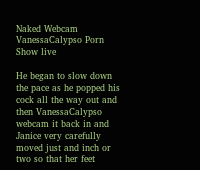Naked Webcam VanessaCalypso Porn Show live

He began to slow down the pace as he popped his cock all the way out and then VanessaCalypso webcam it back in and Janice very carefully moved just and inch or two so that her feet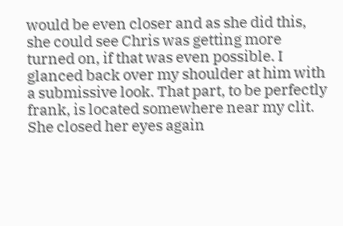would be even closer and as she did this, she could see Chris was getting more turned on, if that was even possible. I glanced back over my shoulder at him with a submissive look. That part, to be perfectly frank, is located somewhere near my clit. She closed her eyes again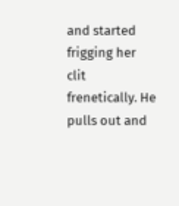and started frigging her clit frenetically. He pulls out and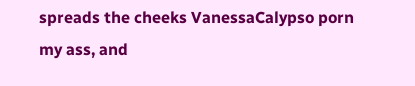spreads the cheeks VanessaCalypso porn my ass, and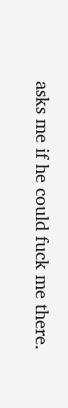asks me if he could fuck me there.